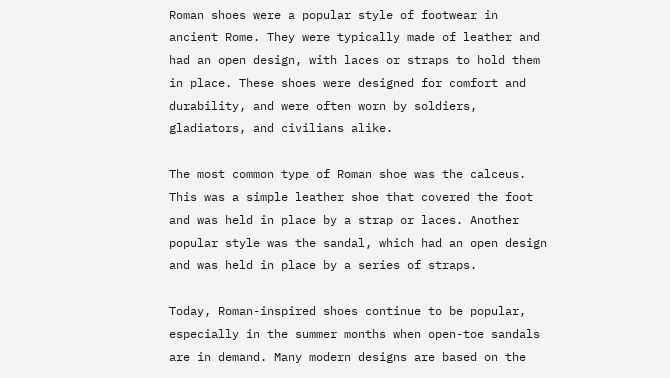Roman shoes were a popular style of footwear in ancient Rome. They were typically made of leather and had an open design, with laces or straps to hold them in place. These shoes were designed for comfort and durability, and were often worn by soldiers, gladiators, and civilians alike.

The most common type of Roman shoe was the calceus. This was a simple leather shoe that covered the foot and was held in place by a strap or laces. Another popular style was the sandal, which had an open design and was held in place by a series of straps.

Today, Roman-inspired shoes continue to be popular, especially in the summer months when open-toe sandals are in demand. Many modern designs are based on the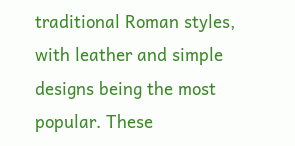traditional Roman styles, with leather and simple designs being the most popular. These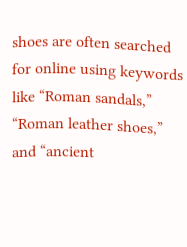shoes are often searched for online using keywords like “Roman sandals,” “Roman leather shoes,” and “ancient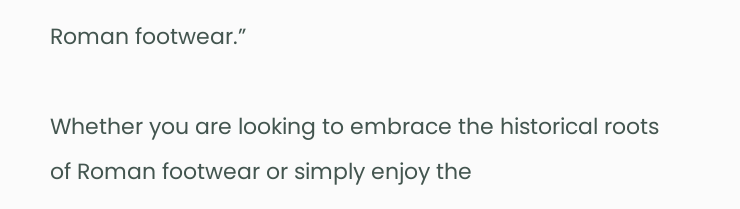Roman footwear.”

Whether you are looking to embrace the historical roots of Roman footwear or simply enjoy the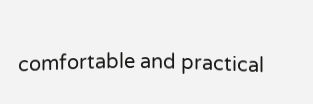comfortable and practical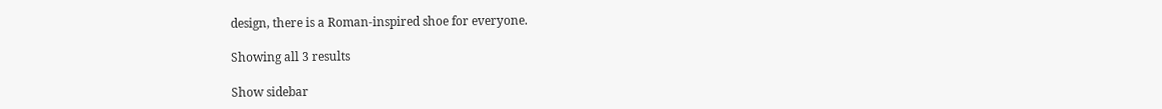design, there is a Roman-inspired shoe for everyone.

Showing all 3 results

Show sidebar